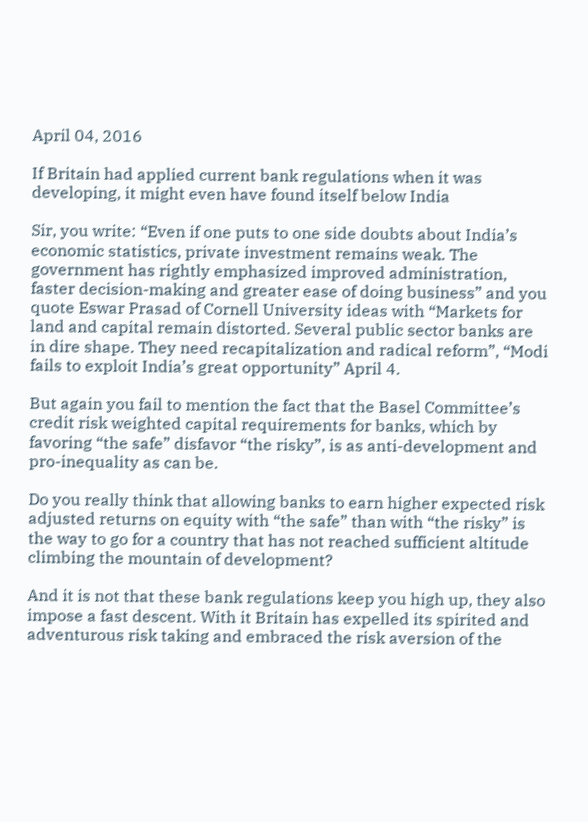April 04, 2016

If Britain had applied current bank regulations when it was developing, it might even have found itself below India

Sir, you write: “Even if one puts to one side doubts about India’s economic statistics, private investment remains weak. The government has rightly emphasized improved administration, faster decision-making and greater ease of doing business” and you quote Eswar Prasad of Cornell University ideas with “Markets for land and capital remain distorted. Several public sector banks are in dire shape. They need recapitalization and radical reform”, “Modi fails to exploit India’s great opportunity” April 4.

But again you fail to mention the fact that the Basel Committee’s credit risk weighted capital requirements for banks, which by favoring “the safe” disfavor “the risky”, is as anti-development and pro-inequality as can be.

Do you really think that allowing banks to earn higher expected risk adjusted returns on equity with “the safe” than with “the risky” is the way to go for a country that has not reached sufficient altitude climbing the mountain of development?

And it is not that these bank regulations keep you high up, they also impose a fast descent. With it Britain has expelled its spirited and adventurous risk taking and embraced the risk aversion of the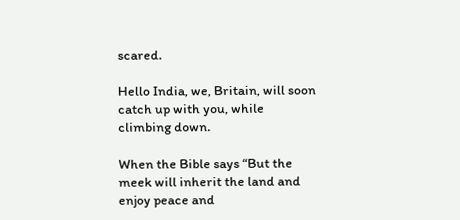scared.

Hello India, we, Britain, will soon catch up with you, while climbing down.

When the Bible says “But the meek will inherit the land and enjoy peace and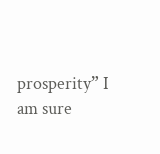prosperity” I am sure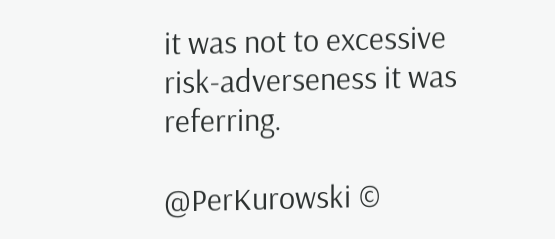it was not to excessive risk-adverseness it was referring.

@PerKurowski ©